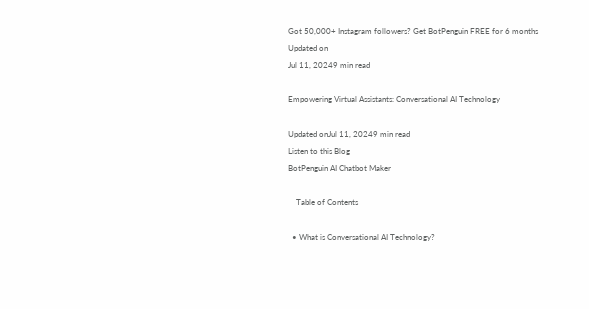Got 50,000+ Instagram followers? Get BotPenguin FREE for 6 months
Updated on
Jul 11, 20249 min read

Empowering Virtual Assistants: Conversational AI Technology

Updated onJul 11, 20249 min read
Listen to this Blog
BotPenguin AI Chatbot Maker

    Table of Contents

  • What is Conversational AI Technology?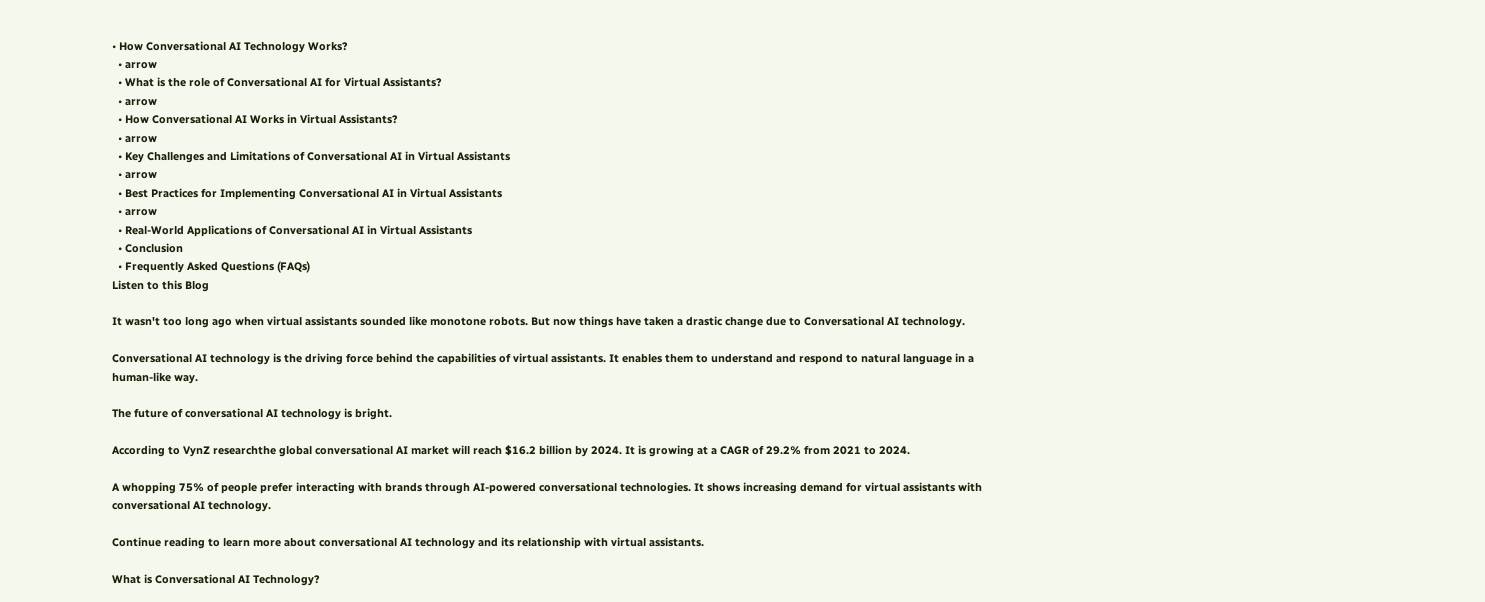• How Conversational AI Technology Works?
  • arrow
  • What is the role of Conversational AI for Virtual Assistants?
  • arrow
  • How Conversational AI Works in Virtual Assistants?
  • arrow
  • Key Challenges and Limitations of Conversational AI in Virtual Assistants
  • arrow
  • Best Practices for Implementing Conversational AI in Virtual Assistants
  • arrow
  • Real-World Applications of Conversational AI in Virtual Assistants
  • Conclusion
  • Frequently Asked Questions (FAQs)
Listen to this Blog

It wasn't too long ago when virtual assistants sounded like monotone robots. But now things have taken a drastic change due to Conversational AI technology.

Conversational AI technology is the driving force behind the capabilities of virtual assistants. It enables them to understand and respond to natural language in a human-like way.

The future of conversational AI technology is bright.

According to VynZ researchthe global conversational AI market will reach $16.2 billion by 2024. It is growing at a CAGR of 29.2% from 2021 to 2024.

A whopping 75% of people prefer interacting with brands through AI-powered conversational technologies. It shows increasing demand for virtual assistants with conversational AI technology.

Continue reading to learn more about conversational AI technology and its relationship with virtual assistants.

What is Conversational AI Technology?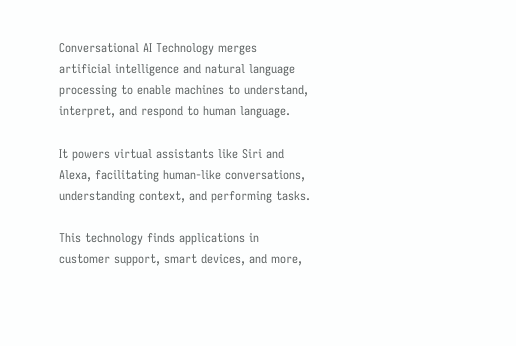Conversational AI Technology merges artificial intelligence and natural language processing to enable machines to understand, interpret, and respond to human language.

It powers virtual assistants like Siri and Alexa, facilitating human-like conversations, understanding context, and performing tasks.

This technology finds applications in customer support, smart devices, and more,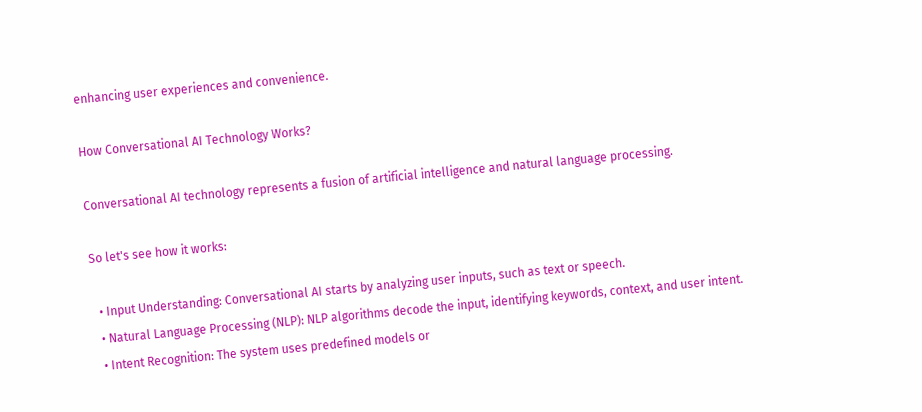enhancing user experiences and convenience.

How Conversational AI Technology Works?

Conversational AI technology represents a fusion of artificial intelligence and natural language processing.

So let's see how it works:

  • Input Understanding: Conversational AI starts by analyzing user inputs, such as text or speech.
  • Natural Language Processing (NLP): NLP algorithms decode the input, identifying keywords, context, and user intent.
  • Intent Recognition: The system uses predefined models or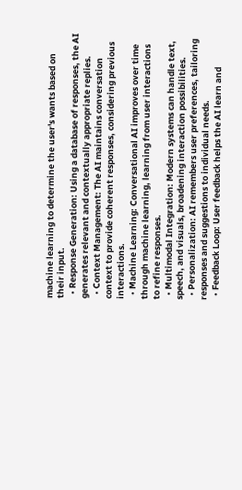machine learning to determine the user's wants based on their input.
  • Response Generation: Using a database of responses, the AI generates relevant and contextually appropriate replies.
  • Context Management: The AI maintains conversation context to provide coherent responses, considering previous interactions.
  • Machine Learning: Conversational AI improves over time through machine learning, learning from user interactions to refine responses.
  • Multimodal Integration: Modern systems can handle text, speech, and visuals, broadening interaction possibilities.
  • Personalization: AI remembers user preferences, tailoring responses and suggestions to individual needs.
  • Feedback Loop: User feedback helps the AI learn and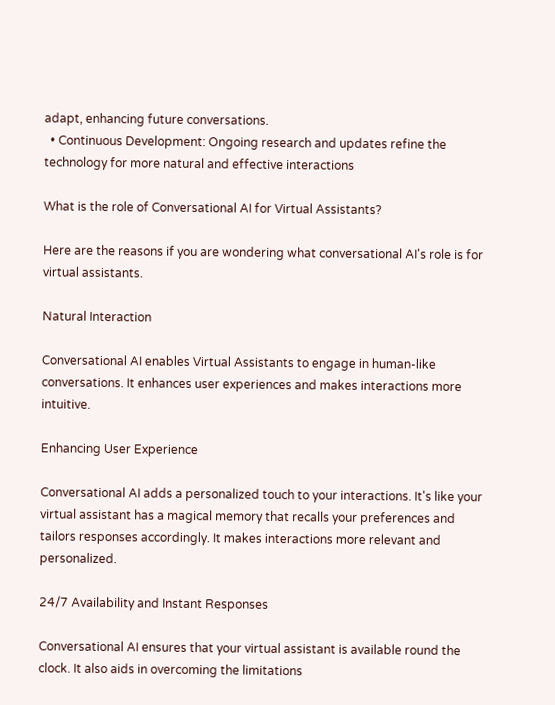adapt, enhancing future conversations.
  • Continuous Development: Ongoing research and updates refine the technology for more natural and effective interactions

What is the role of Conversational AI for Virtual Assistants?

Here are the reasons if you are wondering what conversational AI's role is for virtual assistants.

Natural Interaction

Conversational AI enables Virtual Assistants to engage in human-like conversations. It enhances user experiences and makes interactions more intuitive.

Enhancing User Experience

Conversational AI adds a personalized touch to your interactions. It's like your virtual assistant has a magical memory that recalls your preferences and tailors responses accordingly. It makes interactions more relevant and personalized.

24/7 Availability and Instant Responses

Conversational AI ensures that your virtual assistant is available round the clock. It also aids in overcoming the limitations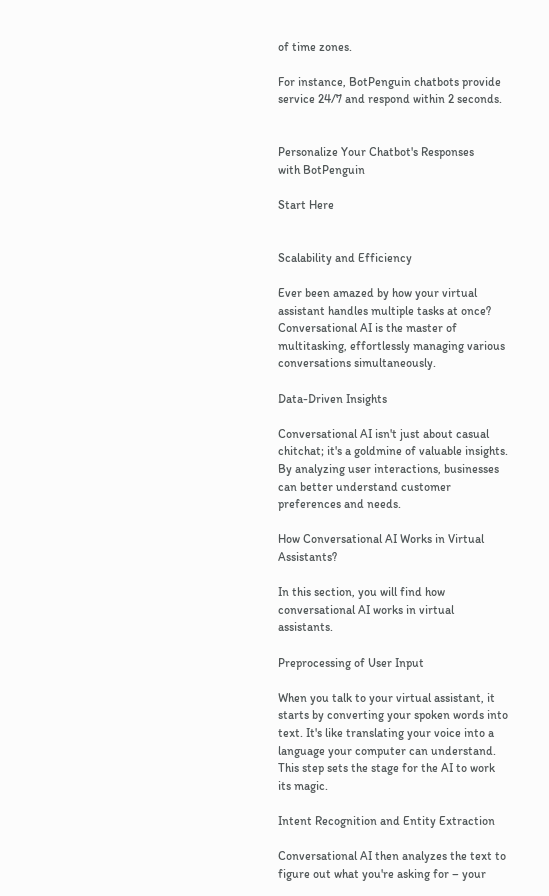of time zones.

For instance, BotPenguin chatbots provide service 24/7 and respond within 2 seconds.


Personalize Your Chatbot's Responses
with BotPenguin

Start Here


Scalability and Efficiency

Ever been amazed by how your virtual assistant handles multiple tasks at once? Conversational AI is the master of multitasking, effortlessly managing various conversations simultaneously.

Data-Driven Insights

Conversational AI isn't just about casual chitchat; it's a goldmine of valuable insights. By analyzing user interactions, businesses can better understand customer preferences and needs.

How Conversational AI Works in Virtual Assistants?

In this section, you will find how conversational AI works in virtual assistants.

Preprocessing of User Input

When you talk to your virtual assistant, it starts by converting your spoken words into text. It's like translating your voice into a language your computer can understand. This step sets the stage for the AI to work its magic.

Intent Recognition and Entity Extraction

Conversational AI then analyzes the text to figure out what you're asking for – your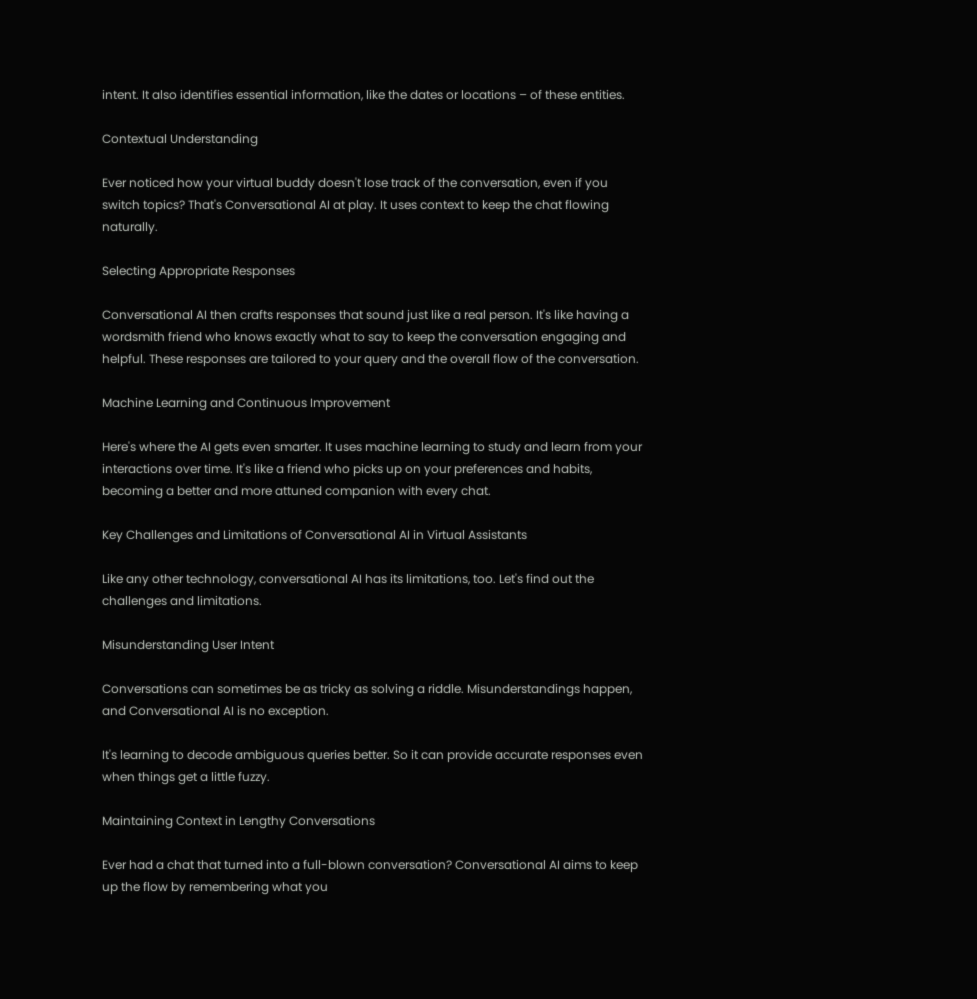intent. It also identifies essential information, like the dates or locations – of these entities.

Contextual Understanding

Ever noticed how your virtual buddy doesn't lose track of the conversation, even if you switch topics? That's Conversational AI at play. It uses context to keep the chat flowing naturally.

Selecting Appropriate Responses

Conversational AI then crafts responses that sound just like a real person. It's like having a wordsmith friend who knows exactly what to say to keep the conversation engaging and helpful. These responses are tailored to your query and the overall flow of the conversation.

Machine Learning and Continuous Improvement

Here's where the AI gets even smarter. It uses machine learning to study and learn from your interactions over time. It's like a friend who picks up on your preferences and habits, becoming a better and more attuned companion with every chat.

Key Challenges and Limitations of Conversational AI in Virtual Assistants

Like any other technology, conversational AI has its limitations, too. Let's find out the challenges and limitations.

Misunderstanding User Intent

Conversations can sometimes be as tricky as solving a riddle. Misunderstandings happen, and Conversational AI is no exception.

It's learning to decode ambiguous queries better. So it can provide accurate responses even when things get a little fuzzy.

Maintaining Context in Lengthy Conversations

Ever had a chat that turned into a full-blown conversation? Conversational AI aims to keep up the flow by remembering what you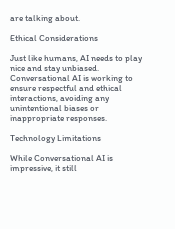are talking about.

Ethical Considerations

Just like humans, AI needs to play nice and stay unbiased. Conversational AI is working to ensure respectful and ethical interactions, avoiding any unintentional biases or inappropriate responses.

Technology Limitations

While Conversational AI is impressive, it still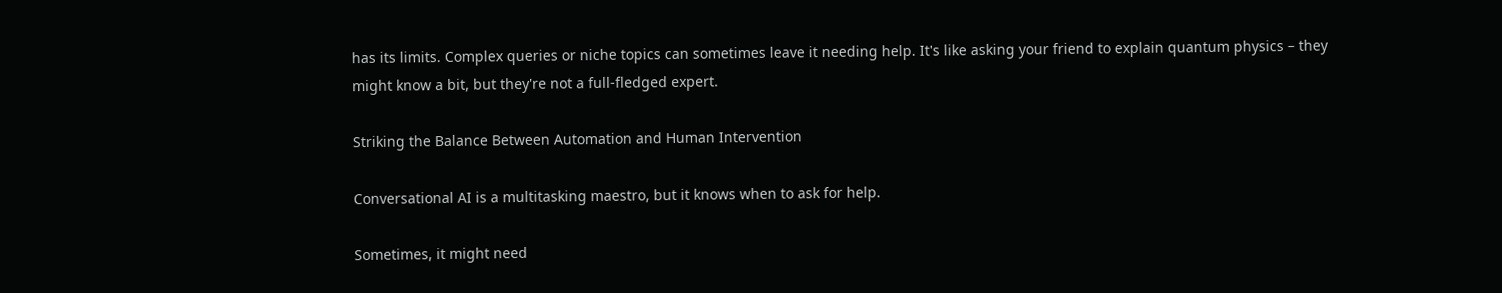has its limits. Complex queries or niche topics can sometimes leave it needing help. It's like asking your friend to explain quantum physics – they might know a bit, but they're not a full-fledged expert.

Striking the Balance Between Automation and Human Intervention

Conversational AI is a multitasking maestro, but it knows when to ask for help.

Sometimes, it might need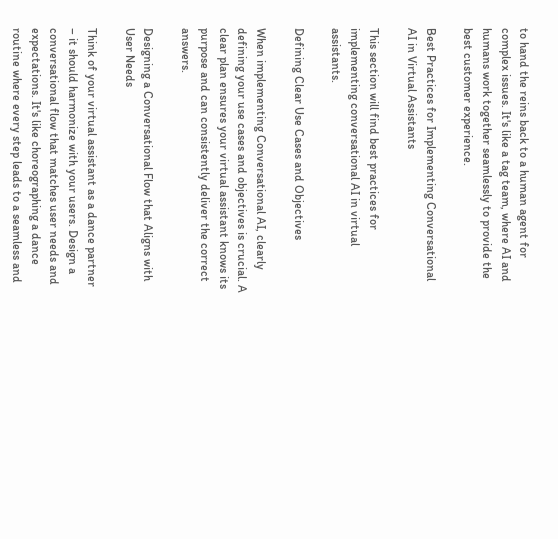to hand the reins back to a human agent for complex issues. It's like a tag team, where AI and humans work together seamlessly to provide the best customer experience.

Best Practices for Implementing Conversational AI in Virtual Assistants

This section will find best practices for implementing conversational AI in virtual assistants.

Defining Clear Use Cases and Objectives

When implementing Conversational AI, clearly defining your use cases and objectives is crucial. A clear plan ensures your virtual assistant knows its purpose and can consistently deliver the correct answers.

Designing a Conversational Flow that Aligns with User Needs

Think of your virtual assistant as a dance partner – it should harmonize with your users. Design a conversational flow that matches user needs and expectations. It's like choreographing a dance routine where every step leads to a seamless and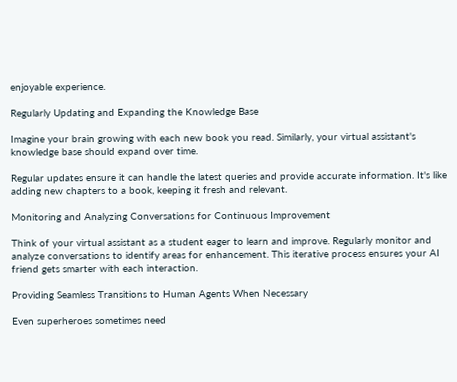enjoyable experience.

Regularly Updating and Expanding the Knowledge Base

Imagine your brain growing with each new book you read. Similarly, your virtual assistant's knowledge base should expand over time.

Regular updates ensure it can handle the latest queries and provide accurate information. It's like adding new chapters to a book, keeping it fresh and relevant.

Monitoring and Analyzing Conversations for Continuous Improvement

Think of your virtual assistant as a student eager to learn and improve. Regularly monitor and analyze conversations to identify areas for enhancement. This iterative process ensures your AI friend gets smarter with each interaction.

Providing Seamless Transitions to Human Agents When Necessary

Even superheroes sometimes need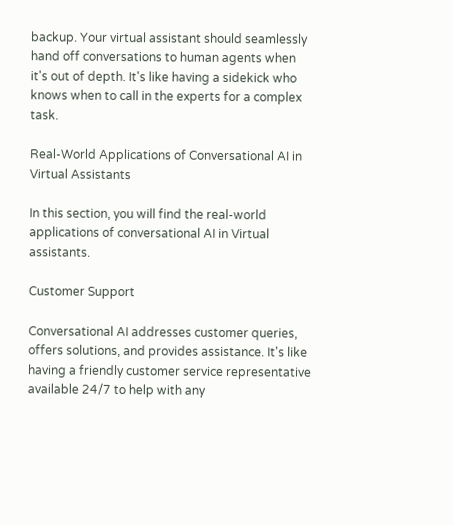backup. Your virtual assistant should seamlessly hand off conversations to human agents when it's out of depth. It's like having a sidekick who knows when to call in the experts for a complex task.

Real-World Applications of Conversational AI in Virtual Assistants

In this section, you will find the real-world applications of conversational AI in Virtual assistants.

Customer Support

Conversational AI addresses customer queries, offers solutions, and provides assistance. It's like having a friendly customer service representative available 24/7 to help with any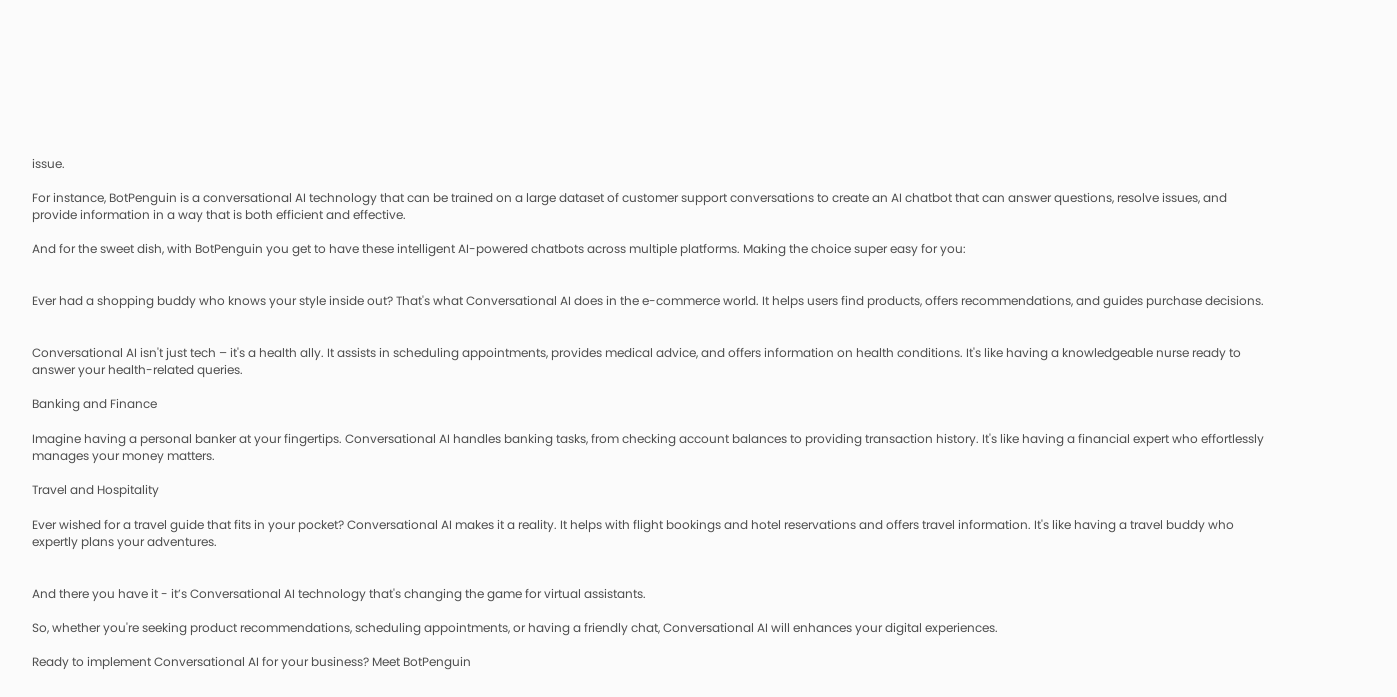issue.

For instance, BotPenguin is a conversational AI technology that can be trained on a large dataset of customer support conversations to create an AI chatbot that can answer questions, resolve issues, and provide information in a way that is both efficient and effective.

And for the sweet dish, with BotPenguin you get to have these intelligent AI-powered chatbots across multiple platforms. Making the choice super easy for you:


Ever had a shopping buddy who knows your style inside out? That's what Conversational AI does in the e-commerce world. It helps users find products, offers recommendations, and guides purchase decisions.


Conversational AI isn't just tech – it's a health ally. It assists in scheduling appointments, provides medical advice, and offers information on health conditions. It's like having a knowledgeable nurse ready to answer your health-related queries.

Banking and Finance

Imagine having a personal banker at your fingertips. Conversational AI handles banking tasks, from checking account balances to providing transaction history. It's like having a financial expert who effortlessly manages your money matters.

Travel and Hospitality

Ever wished for a travel guide that fits in your pocket? Conversational AI makes it a reality. It helps with flight bookings and hotel reservations and offers travel information. It's like having a travel buddy who expertly plans your adventures.


And there you have it - it’s Conversational AI technology that's changing the game for virtual assistants.

So, whether you're seeking product recommendations, scheduling appointments, or having a friendly chat, Conversational AI will enhances your digital experiences.

Ready to implement Conversational AI for your business? Meet BotPenguin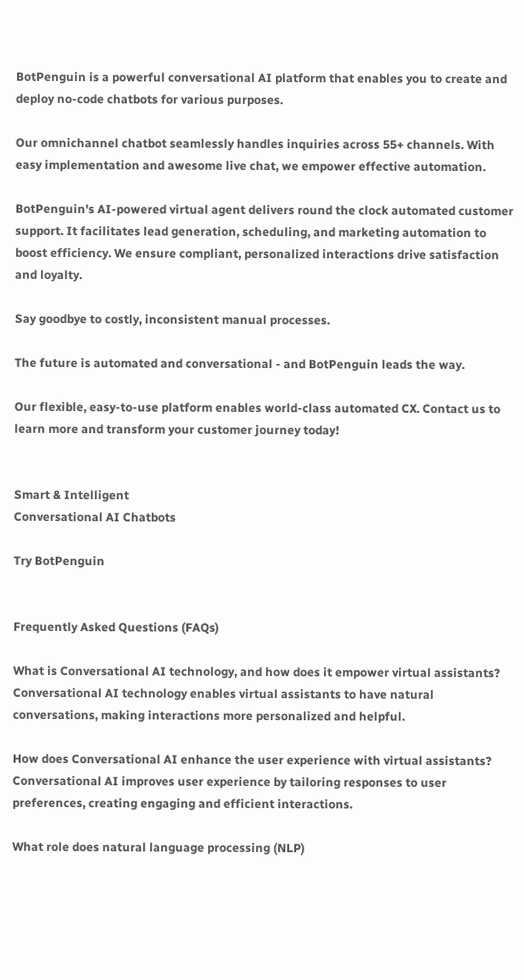BotPenguin is a powerful conversational AI platform that enables you to create and deploy no-code chatbots for various purposes.

Our omnichannel chatbot seamlessly handles inquiries across 55+ channels. With easy implementation and awesome live chat, we empower effective automation.

BotPenguin's AI-powered virtual agent delivers round the clock automated customer support. It facilitates lead generation, scheduling, and marketing automation to boost efficiency. We ensure compliant, personalized interactions drive satisfaction and loyalty.

Say goodbye to costly, inconsistent manual processes.

The future is automated and conversational - and BotPenguin leads the way.

Our flexible, easy-to-use platform enables world-class automated CX. Contact us to learn more and transform your customer journey today!


Smart & Intelligent
Conversational AI Chatbots

Try BotPenguin


Frequently Asked Questions (FAQs)

What is Conversational AI technology, and how does it empower virtual assistants?
Conversational AI technology enables virtual assistants to have natural conversations, making interactions more personalized and helpful.

How does Conversational AI enhance the user experience with virtual assistants?
Conversational AI improves user experience by tailoring responses to user preferences, creating engaging and efficient interactions.

What role does natural language processing (NLP)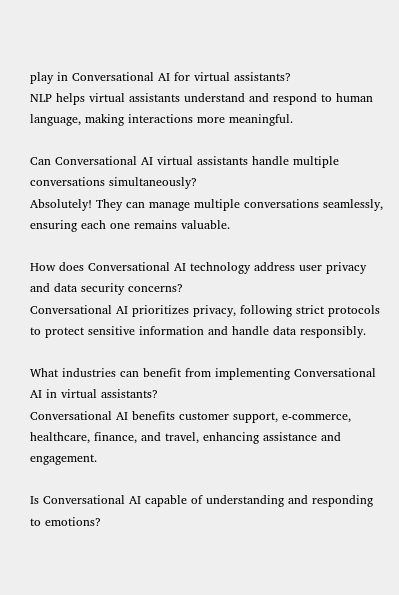play in Conversational AI for virtual assistants?
NLP helps virtual assistants understand and respond to human language, making interactions more meaningful.

Can Conversational AI virtual assistants handle multiple conversations simultaneously?
Absolutely! They can manage multiple conversations seamlessly, ensuring each one remains valuable.

How does Conversational AI technology address user privacy and data security concerns?
Conversational AI prioritizes privacy, following strict protocols to protect sensitive information and handle data responsibly.

What industries can benefit from implementing Conversational AI in virtual assistants?
Conversational AI benefits customer support, e-commerce, healthcare, finance, and travel, enhancing assistance and engagement.

Is Conversational AI capable of understanding and responding to emotions?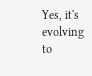Yes, it's evolving to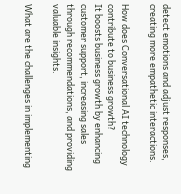detect emotions and adjust responses, creating more empathetic interactions.

How does Conversational AI technology contribute to business growth?
It boosts business growth by enhancing customer support, increasing sales through recommendations, and providing valuable insights.

What are the challenges in implementing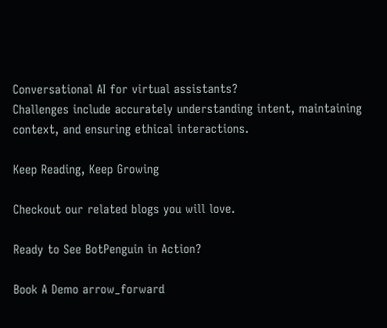Conversational AI for virtual assistants?
Challenges include accurately understanding intent, maintaining context, and ensuring ethical interactions.

Keep Reading, Keep Growing

Checkout our related blogs you will love.

Ready to See BotPenguin in Action?

Book A Demo arrow_forward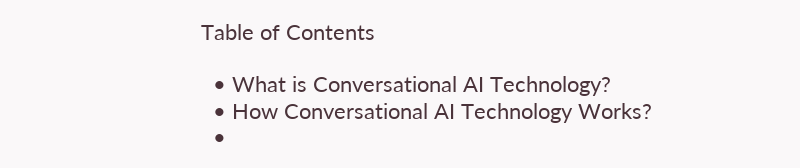Table of Contents

  • What is Conversational AI Technology?
  • How Conversational AI Technology Works?
  •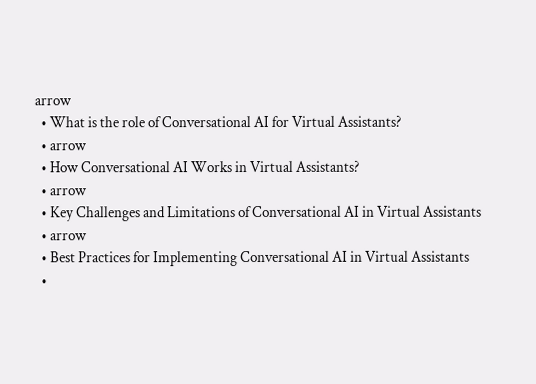arrow
  • What is the role of Conversational AI for Virtual Assistants?
  • arrow
  • How Conversational AI Works in Virtual Assistants?
  • arrow
  • Key Challenges and Limitations of Conversational AI in Virtual Assistants
  • arrow
  • Best Practices for Implementing Conversational AI in Virtual Assistants
  •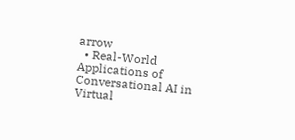arrow
  • Real-World Applications of Conversational AI in Virtual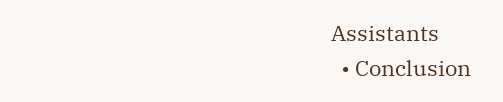Assistants
  • Conclusion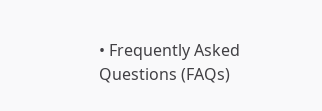• Frequently Asked Questions (FAQs)